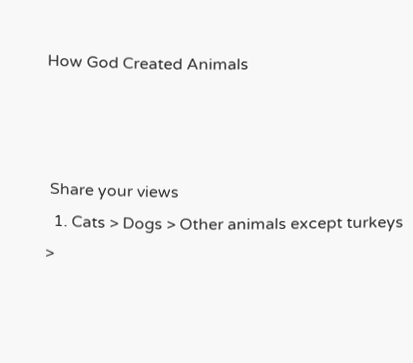How God Created Animals



 Share your views
  1. Cats > Dogs > Other animals except turkeys >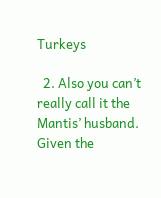Turkeys

  2. Also you can’t really call it the Mantis’ husband. Given the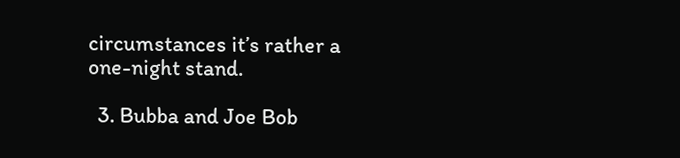circumstances it’s rather a one-night stand.

  3. Bubba and Joe Bob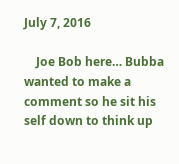July 7, 2016

    Joe Bob here… Bubba wanted to make a comment so he sit his self down to think up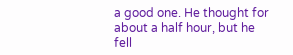a good one. He thought for about a half hour, but he fell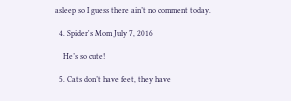asleep so I guess there ain’t no comment today.

  4. Spider's Mom July 7, 2016

    He’s so cute!

  5. Cats don’t have feet, they have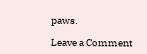paws.

Leave a Comment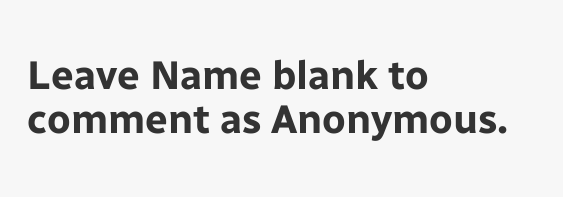Leave Name blank to comment as Anonymous.